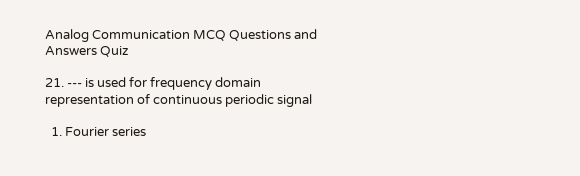Analog Communication MCQ Questions and Answers Quiz

21. --- is used for frequency domain representation of continuous periodic signal

  1. Fourier series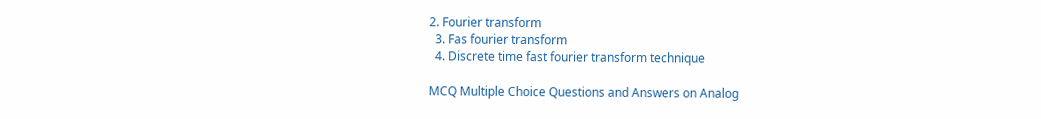2. Fourier transform
  3. Fas fourier transform
  4. Discrete time fast fourier transform technique

MCQ Multiple Choice Questions and Answers on Analog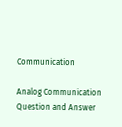Communication

Analog Communication Question and Answer